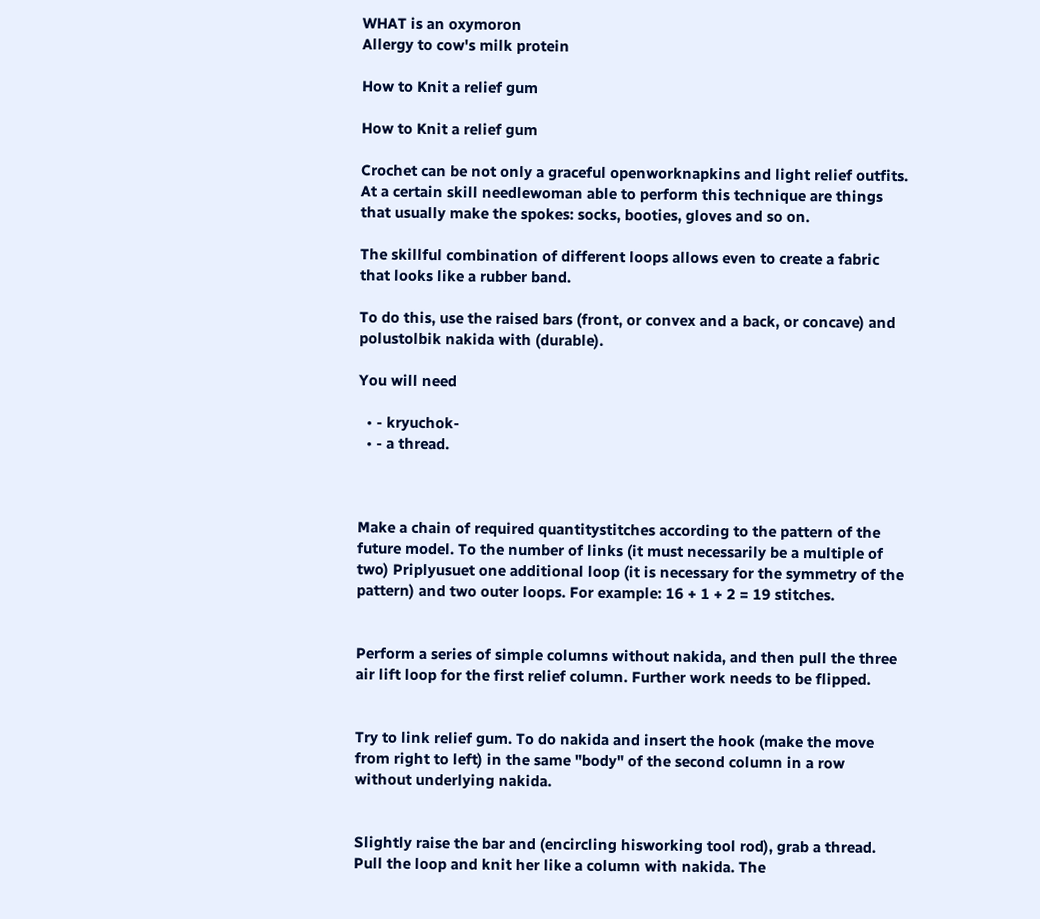WHAT is an oxymoron
Allergy to cow's milk protein

How to Knit a relief gum

How to Knit a relief gum

Crochet can be not only a graceful openworknapkins and light relief outfits. At a certain skill needlewoman able to perform this technique are things that usually make the spokes: socks, booties, gloves and so on.

The skillful combination of different loops allows even to create a fabric that looks like a rubber band.

To do this, use the raised bars (front, or convex and a back, or concave) and polustolbik nakida with (durable).

You will need

  • - kryuchok-
  • - a thread.



Make a chain of required quantitystitches according to the pattern of the future model. To the number of links (it must necessarily be a multiple of two) Priplyusuet one additional loop (it is necessary for the symmetry of the pattern) and two outer loops. For example: 16 + 1 + 2 = 19 stitches.


Perform a series of simple columns without nakida, and then pull the three air lift loop for the first relief column. Further work needs to be flipped.


Try to link relief gum. To do nakida and insert the hook (make the move from right to left) in the same "body" of the second column in a row without underlying nakida.


Slightly raise the bar and (encircling hisworking tool rod), grab a thread. Pull the loop and knit her like a column with nakida. The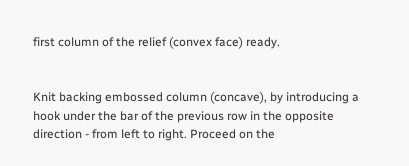first column of the relief (convex face) ready.


Knit backing embossed column (concave), by introducing a hook under the bar of the previous row in the opposite direction - from left to right. Proceed on the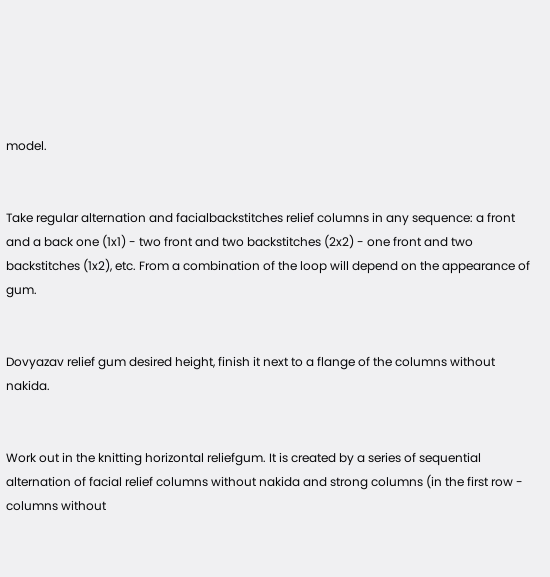model.


Take regular alternation and facialbackstitches relief columns in any sequence: a front and a back one (1x1) - two front and two backstitches (2x2) - one front and two backstitches (1x2), etc. From a combination of the loop will depend on the appearance of gum.


Dovyazav relief gum desired height, finish it next to a flange of the columns without nakida.


Work out in the knitting horizontal reliefgum. It is created by a series of sequential alternation of facial relief columns without nakida and strong columns (in the first row - columns without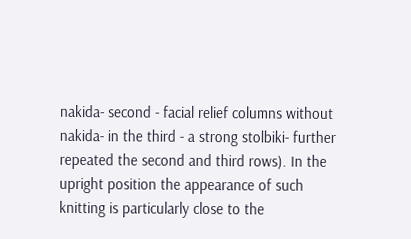nakida- second - facial relief columns without nakida- in the third - a strong stolbiki- further repeated the second and third rows). In the upright position the appearance of such knitting is particularly close to the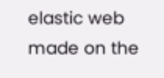elastic web made on the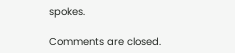spokes.

Comments are closed.